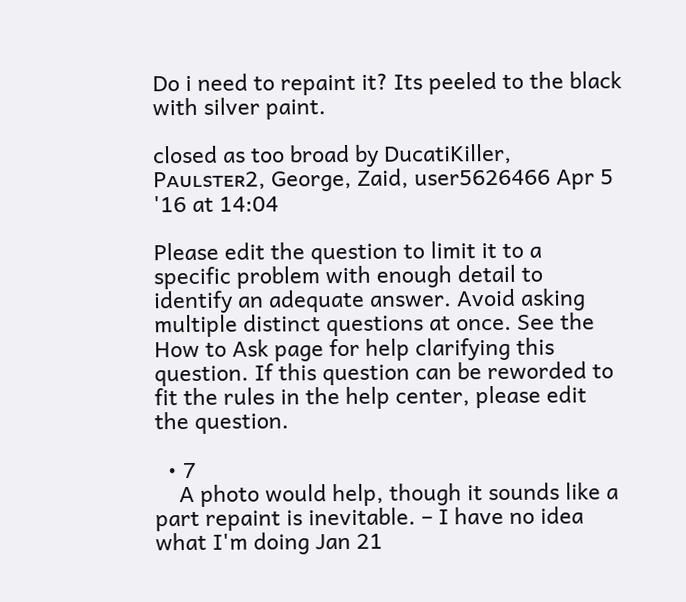Do i need to repaint it? Its peeled to the black with silver paint.

closed as too broad by DucatiKiller, Pᴀᴜʟsᴛᴇʀ2, George, Zaid, user5626466 Apr 5 '16 at 14:04

Please edit the question to limit it to a specific problem with enough detail to identify an adequate answer. Avoid asking multiple distinct questions at once. See the How to Ask page for help clarifying this question. If this question can be reworded to fit the rules in the help center, please edit the question.

  • 7
    A photo would help, though it sounds like a part repaint is inevitable. – I have no idea what I'm doing Jan 21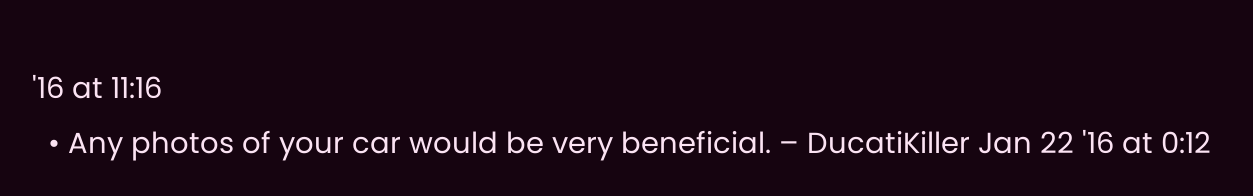'16 at 11:16
  • Any photos of your car would be very beneficial. – DucatiKiller Jan 22 '16 at 0:12